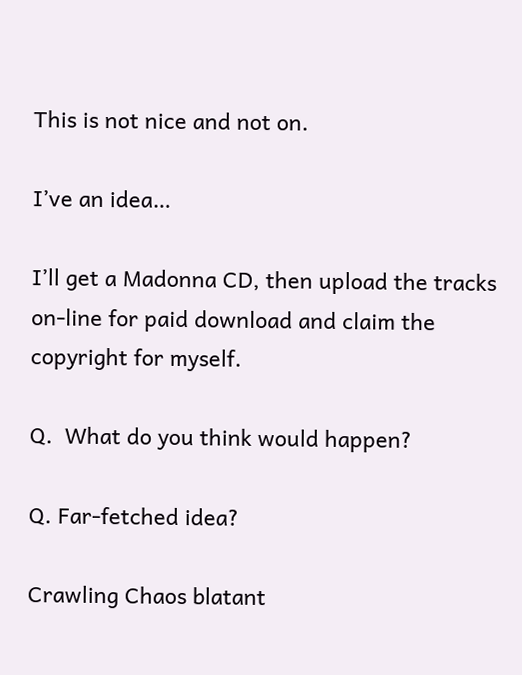This is not nice and not on.

I’ve an idea…

I’ll get a Madonna CD, then upload the tracks on-line for paid download and claim the copyright for myself.

Q.  What do you think would happen?

Q. Far-fetched idea?

Crawling Chaos blatant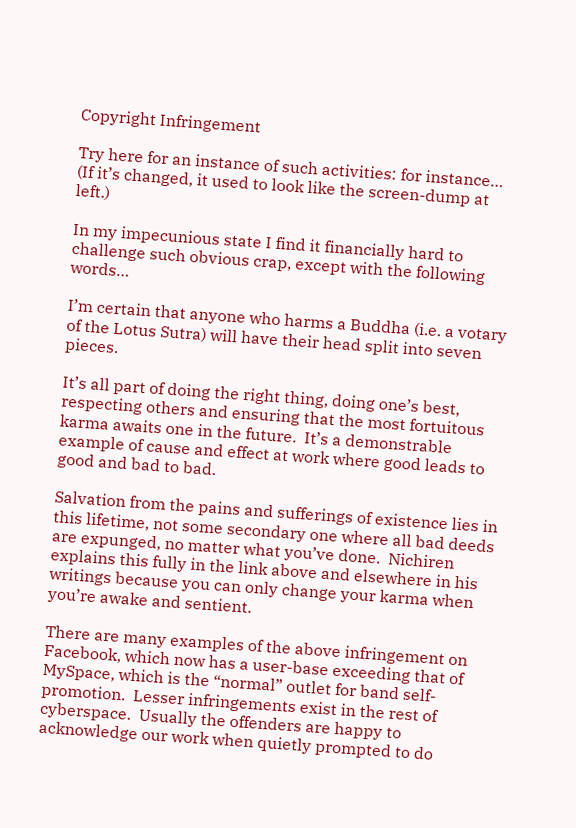Copyright Infringement

Try here for an instance of such activities: for instance…  (If it’s changed, it used to look like the screen-dump at left.)

In my impecunious state I find it financially hard to challenge such obvious crap, except with the following words…

I’m certain that anyone who harms a Buddha (i.e. a votary of the Lotus Sutra) will have their head split into seven pieces.

It’s all part of doing the right thing, doing one’s best, respecting others and ensuring that the most fortuitous karma awaits one in the future.  It’s a demonstrable example of cause and effect at work where good leads to good and bad to bad.

Salvation from the pains and sufferings of existence lies in this lifetime, not some secondary one where all bad deeds are expunged, no matter what you’ve done.  Nichiren explains this fully in the link above and elsewhere in his writings because you can only change your karma when you’re awake and sentient.

There are many examples of the above infringement on Facebook, which now has a user-base exceeding that of MySpace, which is the “normal” outlet for band self-promotion.  Lesser infringements exist in the rest of cyberspace.  Usually the offenders are happy to acknowledge our work when quietly prompted to do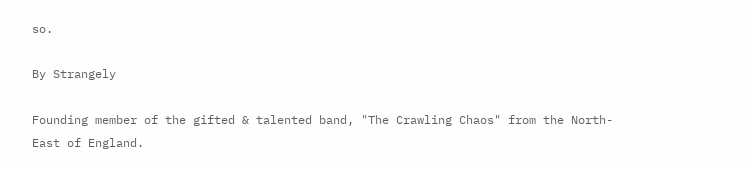so.

By Strangely

Founding member of the gifted & talented band, "The Crawling Chaos" from the North-East of England.